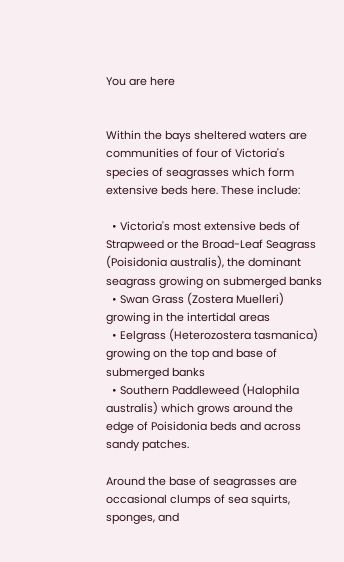You are here


Within the bays sheltered waters are communities of four of Victoria's species of seagrasses which form extensive beds here. These include:

  • Victoria's most extensive beds of Strapweed or the Broad-Leaf Seagrass (Poisidonia australis), the dominant seagrass growing on submerged banks
  • Swan Grass (Zostera Muelleri) growing in the intertidal areas
  • Eelgrass (Heterozostera tasmanica) growing on the top and base of submerged banks
  • Southern Paddleweed (Halophila australis) which grows around the edge of Poisidonia beds and across sandy patches.

Around the base of seagrasses are occasional clumps of sea squirts, sponges, and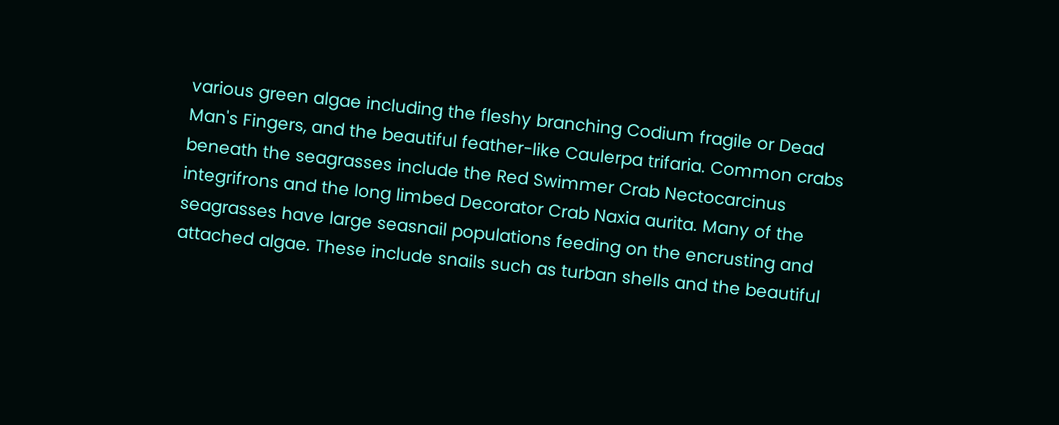various green algae including the fleshy branching Codium fragile or Dead Man's Fingers, and the beautiful feather-like Caulerpa trifaria. Common crabs beneath the seagrasses include the Red Swimmer Crab Nectocarcinus integrifrons and the long limbed Decorator Crab Naxia aurita. Many of the seagrasses have large seasnail populations feeding on the encrusting and attached algae. These include snails such as turban shells and the beautiful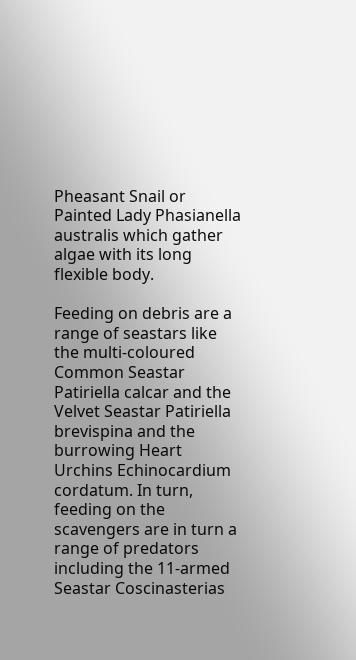Pheasant Snail or Painted Lady Phasianella australis which gather algae with its long flexible body.

Feeding on debris are a range of seastars like the multi-coloured Common Seastar Patiriella calcar and the Velvet Seastar Patiriella brevispina and the burrowing Heart Urchins Echinocardium cordatum. In turn, feeding on the scavengers are in turn a range of predators including the 11-armed Seastar Coscinasterias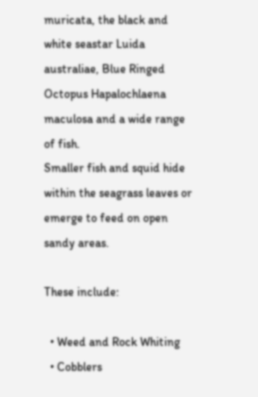muricata, the black and white seastar Luida australiae, Blue Ringed Octopus Hapalochlaena maculosa and a wide range of fish.
Smaller fish and squid hide within the seagrass leaves or emerge to feed on open sandy areas.

These include:

  • Weed and Rock Whiting
  • Cobblers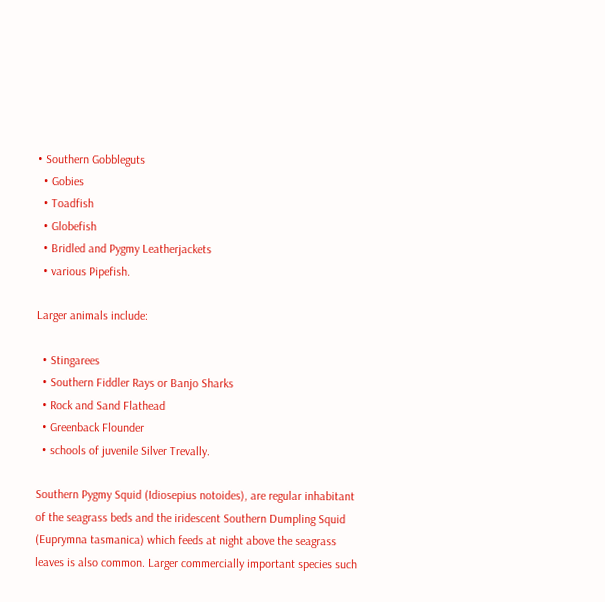• Southern Gobbleguts
  • Gobies
  • Toadfish
  • Globefish
  • Bridled and Pygmy Leatherjackets
  • various Pipefish.

Larger animals include:

  • Stingarees
  • Southern Fiddler Rays or Banjo Sharks
  • Rock and Sand Flathead
  • Greenback Flounder
  • schools of juvenile Silver Trevally.

Southern Pygmy Squid (Idiosepius notoides), are regular inhabitant of the seagrass beds and the iridescent Southern Dumpling Squid (Euprymna tasmanica) which feeds at night above the seagrass leaves is also common. Larger commercially important species such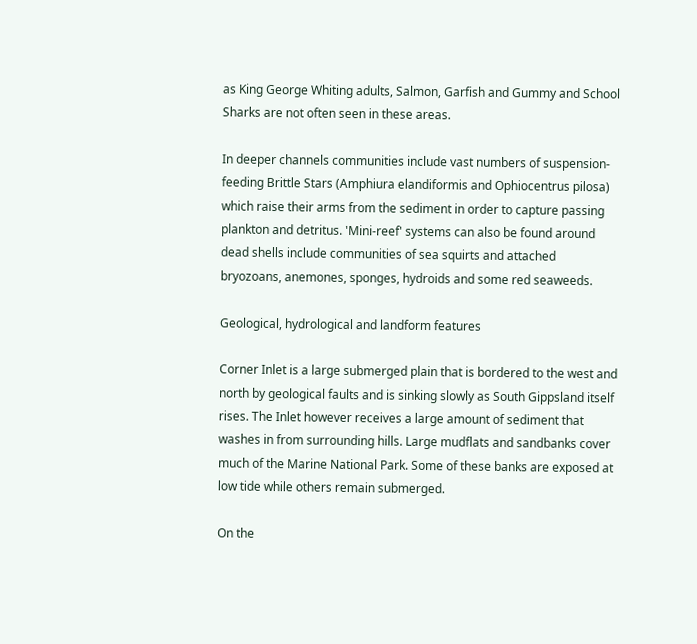as King George Whiting adults, Salmon, Garfish and Gummy and School Sharks are not often seen in these areas.

In deeper channels communities include vast numbers of suspension-feeding Brittle Stars (Amphiura elandiformis and Ophiocentrus pilosa) which raise their arms from the sediment in order to capture passing plankton and detritus. 'Mini-reef' systems can also be found around dead shells include communities of sea squirts and attached bryozoans, anemones, sponges, hydroids and some red seaweeds.

Geological, hydrological and landform features

Corner Inlet is a large submerged plain that is bordered to the west and north by geological faults and is sinking slowly as South Gippsland itself rises. The Inlet however receives a large amount of sediment that washes in from surrounding hills. Large mudflats and sandbanks cover much of the Marine National Park. Some of these banks are exposed at low tide while others remain submerged.

On the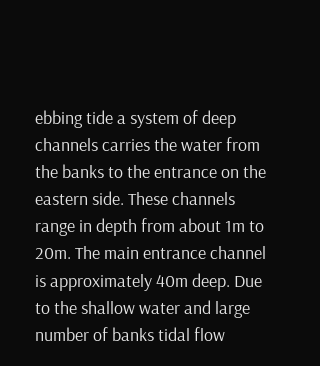ebbing tide a system of deep channels carries the water from the banks to the entrance on the eastern side. These channels range in depth from about 1m to 20m. The main entrance channel is approximately 40m deep. Due to the shallow water and large number of banks tidal flow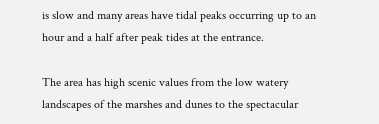is slow and many areas have tidal peaks occurring up to an hour and a half after peak tides at the entrance.

The area has high scenic values from the low watery landscapes of the marshes and dunes to the spectacular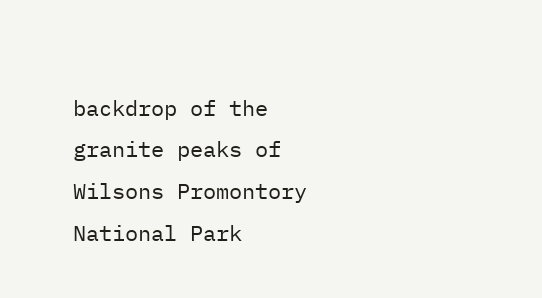backdrop of the granite peaks of Wilsons Promontory National Park